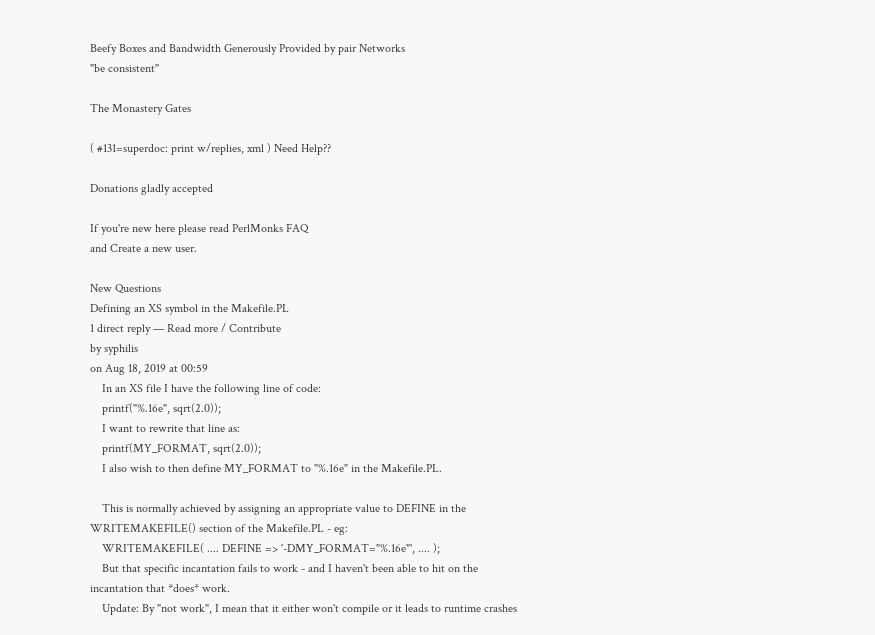Beefy Boxes and Bandwidth Generously Provided by pair Networks
"be consistent"

The Monastery Gates

( #131=superdoc: print w/replies, xml ) Need Help??

Donations gladly accepted

If you're new here please read PerlMonks FAQ
and Create a new user.

New Questions
Defining an XS symbol in the Makefile.PL
1 direct reply — Read more / Contribute
by syphilis
on Aug 18, 2019 at 00:59
    In an XS file I have the following line of code:
    printf("%.16e", sqrt(2.0));
    I want to rewrite that line as:
    printf(MY_FORMAT, sqrt(2.0));
    I also wish to then define MY_FORMAT to "%.16e" in the Makefile.PL.

    This is normally achieved by assigning an appropriate value to DEFINE in the WRITEMAKEFILE() section of the Makefile.PL - eg:
    WRITEMAKEFILE( .... DEFINE => '-DMY_FORMAT="%.16e"', .... );
    But that specific incantation fails to work - and I haven't been able to hit on the incantation that *does* work.
    Update: By "not work", I mean that it either won't compile or it leads to runtime crashes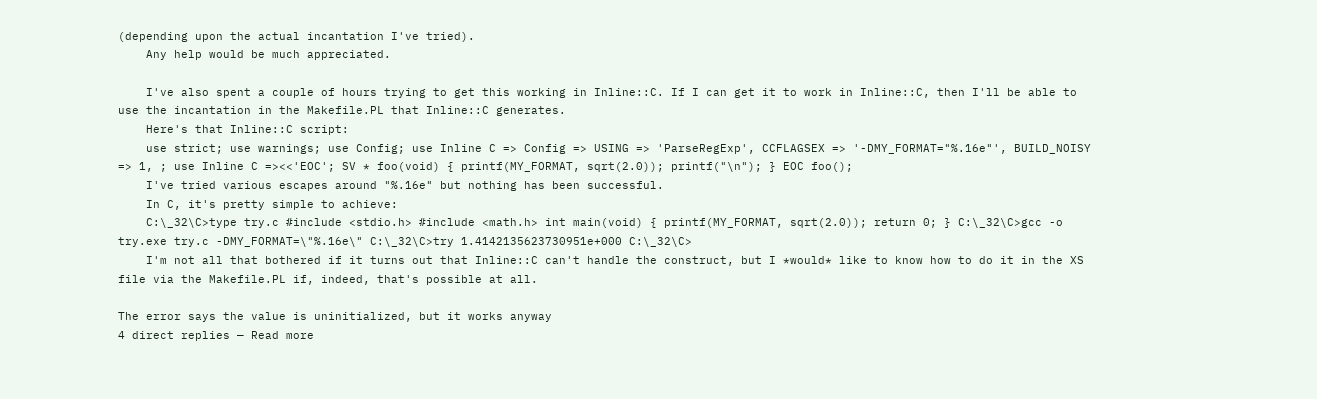(depending upon the actual incantation I've tried).
    Any help would be much appreciated.

    I've also spent a couple of hours trying to get this working in Inline::C. If I can get it to work in Inline::C, then I'll be able to use the incantation in the Makefile.PL that Inline::C generates.
    Here's that Inline::C script:
    use strict; use warnings; use Config; use Inline C => Config => USING => 'ParseRegExp', CCFLAGSEX => '-DMY_FORMAT="%.16e"', BUILD_NOISY => 1, ; use Inline C =><<'EOC'; SV * foo(void) { printf(MY_FORMAT, sqrt(2.0)); printf("\n"); } EOC foo();
    I've tried various escapes around "%.16e" but nothing has been successful.
    In C, it's pretty simple to achieve:
    C:\_32\C>type try.c #include <stdio.h> #include <math.h> int main(void) { printf(MY_FORMAT, sqrt(2.0)); return 0; } C:\_32\C>gcc -o try.exe try.c -DMY_FORMAT=\"%.16e\" C:\_32\C>try 1.4142135623730951e+000 C:\_32\C>
    I'm not all that bothered if it turns out that Inline::C can't handle the construct, but I *would* like to know how to do it in the XS file via the Makefile.PL if, indeed, that's possible at all.

The error says the value is uninitialized, but it works anyway
4 direct replies — Read more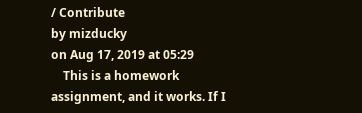/ Contribute
by mizducky
on Aug 17, 2019 at 05:29
    This is a homework assignment, and it works. If I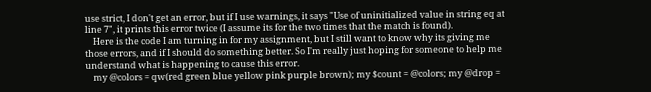use strict, I don't get an error, but if I use warnings, it says "Use of uninitialized value in string eq at line 7", it prints this error twice (I assume its for the two times that the match is found).
    Here is the code I am turning in for my assignment, but I still want to know why its giving me those errors, and if I should do something better. So I'm really just hoping for someone to help me understand what is happening to cause this error.
    my @colors = qw(red green blue yellow pink purple brown); my $count = @colors; my @drop =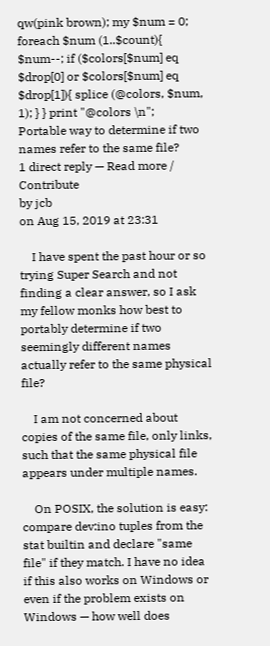qw(pink brown); my $num = 0; foreach $num (1..$count){ $num--; if ($colors[$num] eq $drop[0] or $colors[$num] eq $drop[1]){ splice (@colors, $num, 1); } } print "@colors \n";
Portable way to determine if two names refer to the same file?
1 direct reply — Read more / Contribute
by jcb
on Aug 15, 2019 at 23:31

    I have spent the past hour or so trying Super Search and not finding a clear answer, so I ask my fellow monks how best to portably determine if two seemingly different names actually refer to the same physical file?

    I am not concerned about copies of the same file, only links, such that the same physical file appears under multiple names.

    On POSIX, the solution is easy: compare dev:ino tuples from the stat builtin and declare "same file" if they match. I have no idea if this also works on Windows or even if the problem exists on Windows — how well does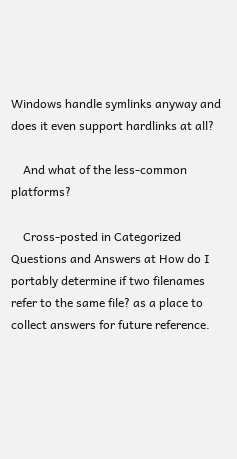Windows handle symlinks anyway and does it even support hardlinks at all?

    And what of the less-common platforms?

    Cross-posted in Categorized Questions and Answers at How do I portably determine if two filenames refer to the same file? as a place to collect answers for future reference.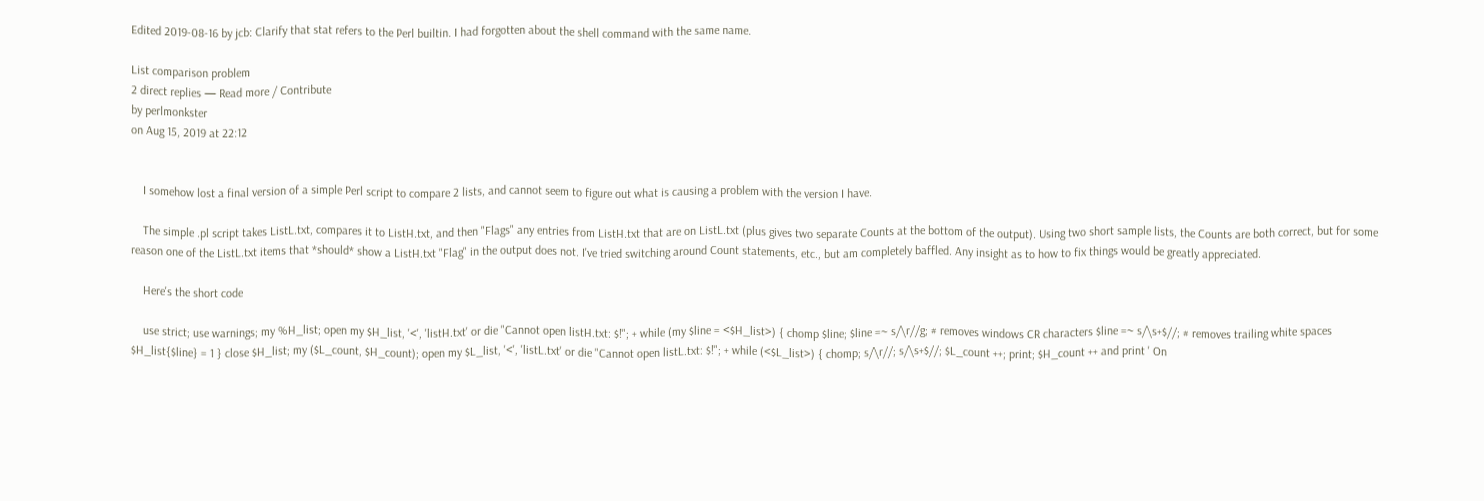Edited 2019-08-16 by jcb: Clarify that stat refers to the Perl builtin. I had forgotten about the shell command with the same name.

List comparison problem
2 direct replies — Read more / Contribute
by perlmonkster
on Aug 15, 2019 at 22:12


    I somehow lost a final version of a simple Perl script to compare 2 lists, and cannot seem to figure out what is causing a problem with the version I have.

    The simple .pl script takes ListL.txt, compares it to ListH.txt, and then "Flags" any entries from ListH.txt that are on ListL.txt (plus gives two separate Counts at the bottom of the output). Using two short sample lists, the Counts are both correct, but for some reason one of the ListL.txt items that *should* show a ListH.txt "Flag" in the output does not. I've tried switching around Count statements, etc., but am completely baffled. Any insight as to how to fix things would be greatly appreciated.

    Here's the short code

    use strict; use warnings; my %H_list; open my $H_list, '<', 'listH.txt' or die "Cannot open listH.txt: $!"; + while (my $line = <$H_list>) { chomp $line; $line =~ s/\r//g; # removes windows CR characters $line =~ s/\s+$//; # removes trailing white spaces $H_list{$line} = 1 } close $H_list; my ($L_count, $H_count); open my $L_list, '<', 'listL.txt' or die "Cannot open listL.txt: $!"; + while (<$L_list>) { chomp; s/\r//; s/\s+$//; $L_count ++; print; $H_count ++ and print ' On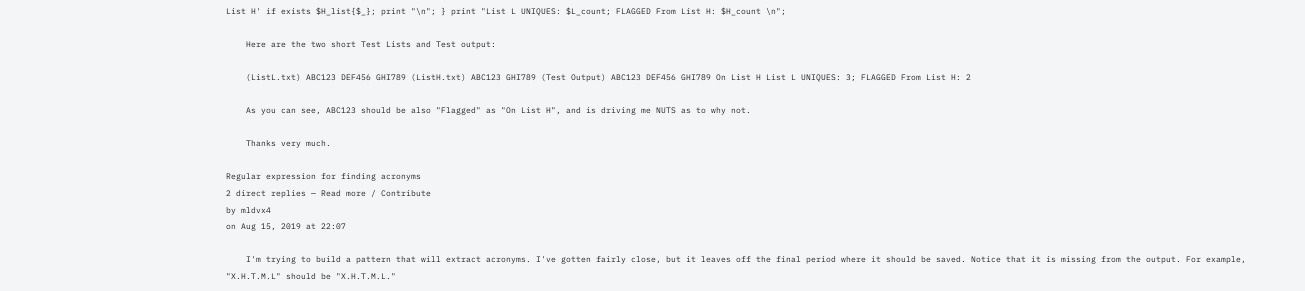List H' if exists $H_list{$_}; print "\n"; } print "List L UNIQUES: $L_count; FLAGGED From List H: $H_count \n";

    Here are the two short Test Lists and Test output:

    (ListL.txt) ABC123 DEF456 GHI789 (ListH.txt) ABC123 GHI789 (Test Output) ABC123 DEF456 GHI789 On List H List L UNIQUES: 3; FLAGGED From List H: 2

    As you can see, ABC123 should be also "Flagged" as "On List H", and is driving me NUTS as to why not.

    Thanks very much.

Regular expression for finding acronyms
2 direct replies — Read more / Contribute
by mldvx4
on Aug 15, 2019 at 22:07

    I'm trying to build a pattern that will extract acronyms. I've gotten fairly close, but it leaves off the final period where it should be saved. Notice that it is missing from the output. For example, "X.H.T.M.L" should be "X.H.T.M.L."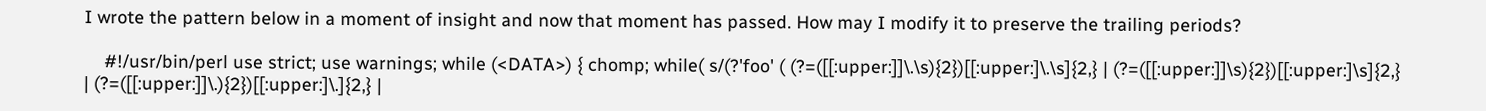I wrote the pattern below in a moment of insight and now that moment has passed. How may I modify it to preserve the trailing periods?

    #!/usr/bin/perl use strict; use warnings; while (<DATA>) { chomp; while( s/(?'foo' ( (?=([[:upper:]]\.\s){2})[[:upper:]\.\s]{2,} | (?=([[:upper:]]\s){2})[[:upper:]\s]{2,} | (?=([[:upper:]]\.){2})[[:upper:]\.]{2,} |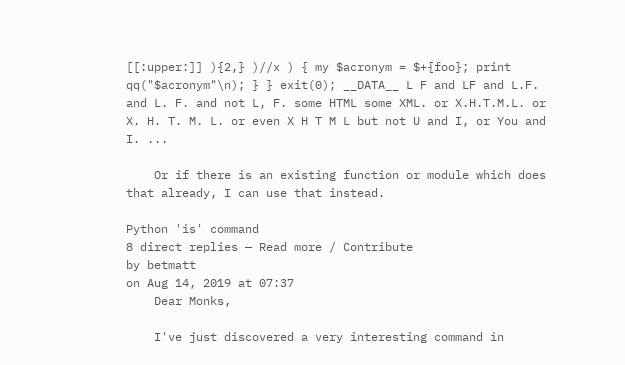[[:upper:]] ){2,} )//x ) { my $acronym = $+{foo}; print qq("$acronym"\n); } } exit(0); __DATA__ L F and LF and L.F. and L. F. and not L, F. some HTML some XML. or X.H.T.M.L. or X. H. T. M. L. or even X H T M L but not U and I, or You and I. ...

    Or if there is an existing function or module which does that already, I can use that instead.

Python 'is' command
8 direct replies — Read more / Contribute
by betmatt
on Aug 14, 2019 at 07:37
    Dear Monks,

    I've just discovered a very interesting command in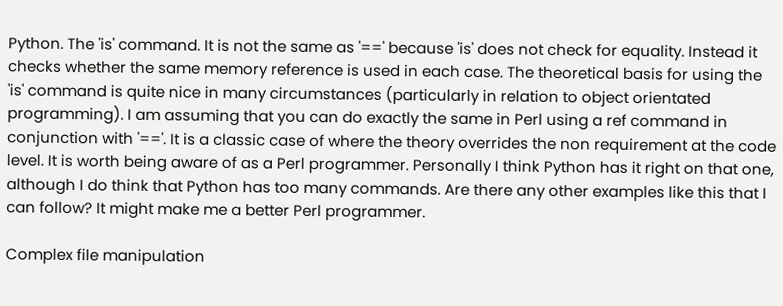Python. The 'is' command. It is not the same as '==' because 'is' does not check for equality. Instead it checks whether the same memory reference is used in each case. The theoretical basis for using the 'is' command is quite nice in many circumstances (particularly in relation to object orientated programming). I am assuming that you can do exactly the same in Perl using a ref command in conjunction with '=='. It is a classic case of where the theory overrides the non requirement at the code level. It is worth being aware of as a Perl programmer. Personally I think Python has it right on that one, although I do think that Python has too many commands. Are there any other examples like this that I can follow? It might make me a better Perl programmer.

Complex file manipulation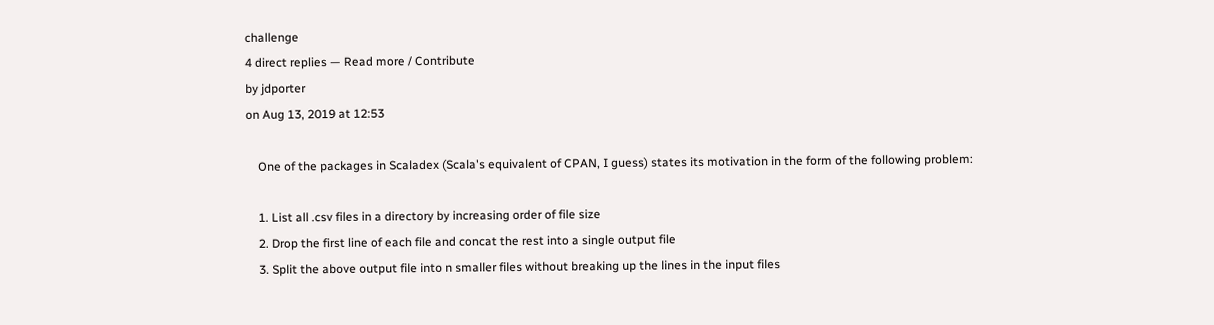challenge
4 direct replies — Read more / Contribute
by jdporter
on Aug 13, 2019 at 12:53

    One of the packages in Scaladex (Scala's equivalent of CPAN, I guess) states its motivation in the form of the following problem:

    1. List all .csv files in a directory by increasing order of file size
    2. Drop the first line of each file and concat the rest into a single output file
    3. Split the above output file into n smaller files without breaking up the lines in the input files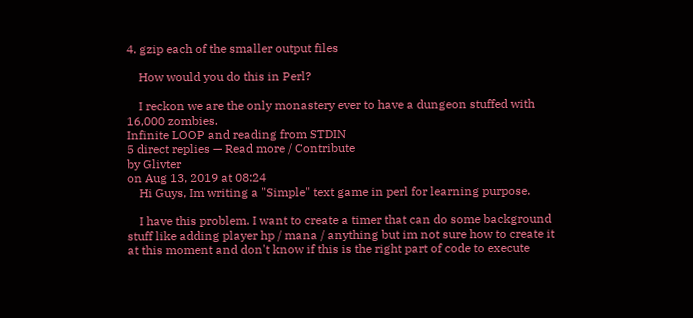4. gzip each of the smaller output files

    How would you do this in Perl?

    I reckon we are the only monastery ever to have a dungeon stuffed with 16,000 zombies.
Infinite LOOP and reading from STDIN
5 direct replies — Read more / Contribute
by Glivter
on Aug 13, 2019 at 08:24
    Hi Guys, Im writing a "Simple" text game in perl for learning purpose.

    I have this problem. I want to create a timer that can do some background stuff like adding player hp / mana / anything but im not sure how to create it at this moment and don't know if this is the right part of code to execute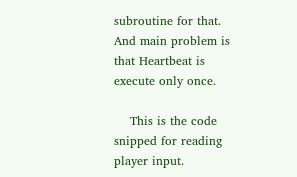subroutine for that. And main problem is that Heartbeat is execute only once.

    This is the code snipped for reading player input.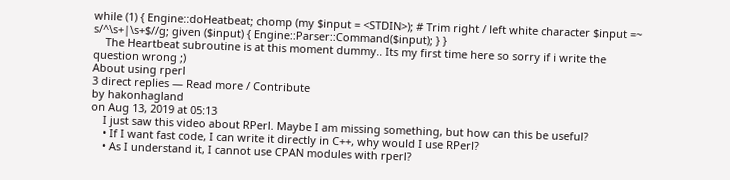while (1) { Engine::doHeatbeat; chomp (my $input = <STDIN>); # Trim right / left white character $input =~ s/^\s+|\s+$//g; given ($input) { Engine::Parser::Command($input); } }
    The Heartbeat subroutine is at this moment dummy.. Its my first time here so sorry if i write the question wrong ;)
About using rperl
3 direct replies — Read more / Contribute
by hakonhagland
on Aug 13, 2019 at 05:13
    I just saw this video about RPerl. Maybe I am missing something, but how can this be useful?
    • If I want fast code, I can write it directly in C++, why would I use RPerl?
    • As I understand it, I cannot use CPAN modules with rperl?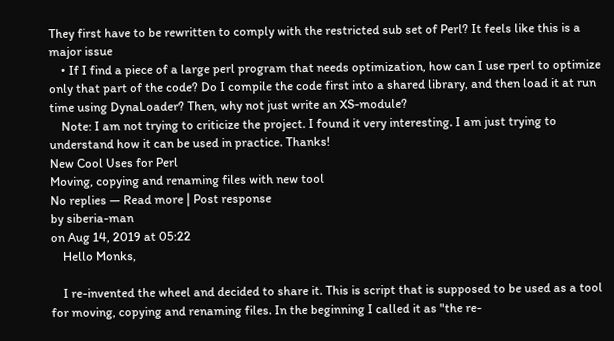They first have to be rewritten to comply with the restricted sub set of Perl? It feels like this is a major issue
    • If I find a piece of a large perl program that needs optimization, how can I use rperl to optimize only that part of the code? Do I compile the code first into a shared library, and then load it at run time using DynaLoader? Then, why not just write an XS-module?
    Note: I am not trying to criticize the project. I found it very interesting. I am just trying to understand how it can be used in practice. Thanks!
New Cool Uses for Perl
Moving, copying and renaming files with new tool
No replies — Read more | Post response
by siberia-man
on Aug 14, 2019 at 05:22
    Hello Monks,

    I re-invented the wheel and decided to share it. This is script that is supposed to be used as a tool for moving, copying and renaming files. In the beginning I called it as "the re-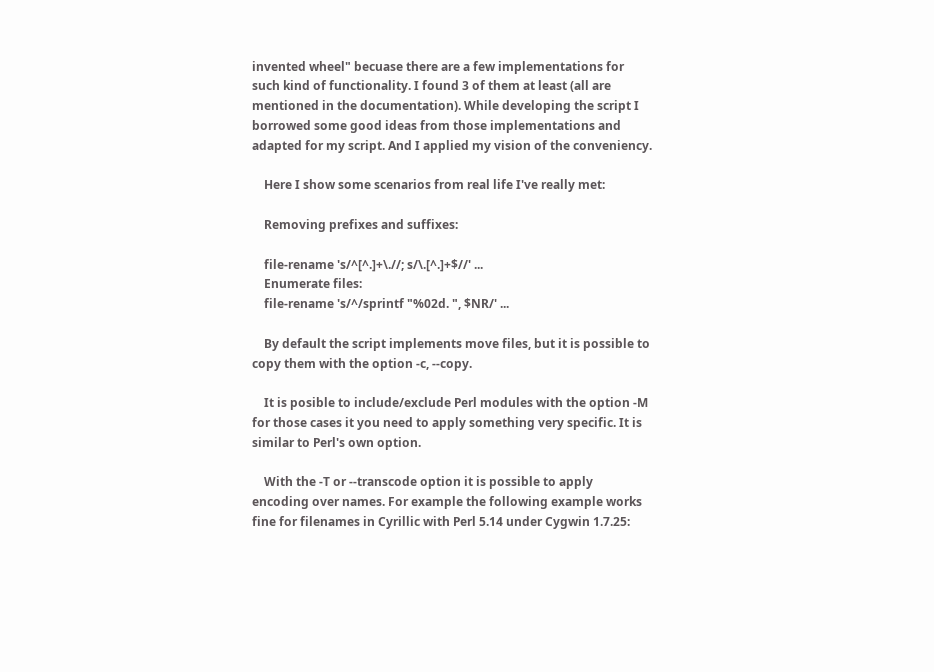invented wheel" becuase there are a few implementations for such kind of functionality. I found 3 of them at least (all are mentioned in the documentation). While developing the script I borrowed some good ideas from those implementations and adapted for my script. And I applied my vision of the conveniency.

    Here I show some scenarios from real life I've really met:

    Removing prefixes and suffixes:

    file-rename 's/^[^.]+\.//; s/\.[^.]+$//' ...
    Enumerate files:
    file-rename 's/^/sprintf "%02d. ", $NR/' ...

    By default the script implements move files, but it is possible to copy them with the option -c, --copy.

    It is posible to include/exclude Perl modules with the option -M for those cases it you need to apply something very specific. It is similar to Perl's own option.

    With the -T or --transcode option it is possible to apply encoding over names. For example the following example works fine for filenames in Cyrillic with Perl 5.14 under Cygwin 1.7.25: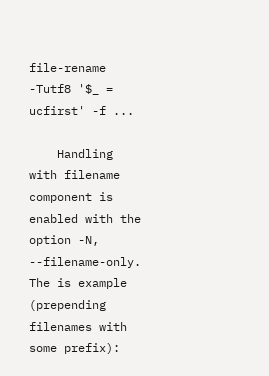file-rename -Tutf8 '$_ = ucfirst' -f ...

    Handling with filename component is enabled with the option -N, --filename-only. The is example (prepending filenames with some prefix):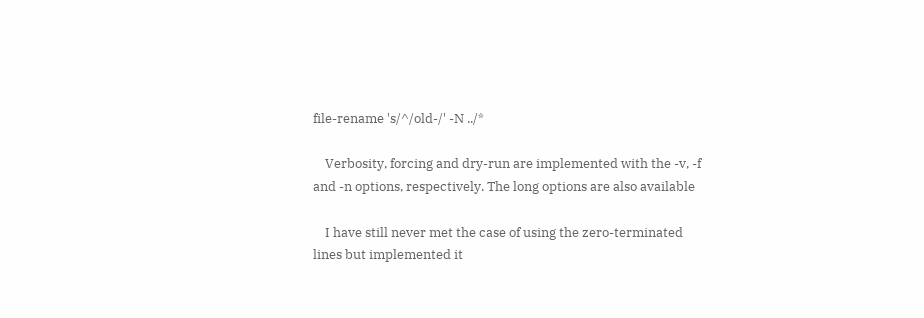file-rename 's/^/old-/' -N ../*

    Verbosity, forcing and dry-run are implemented with the -v, -f and -n options, respectively. The long options are also available

    I have still never met the case of using the zero-terminated lines but implemented it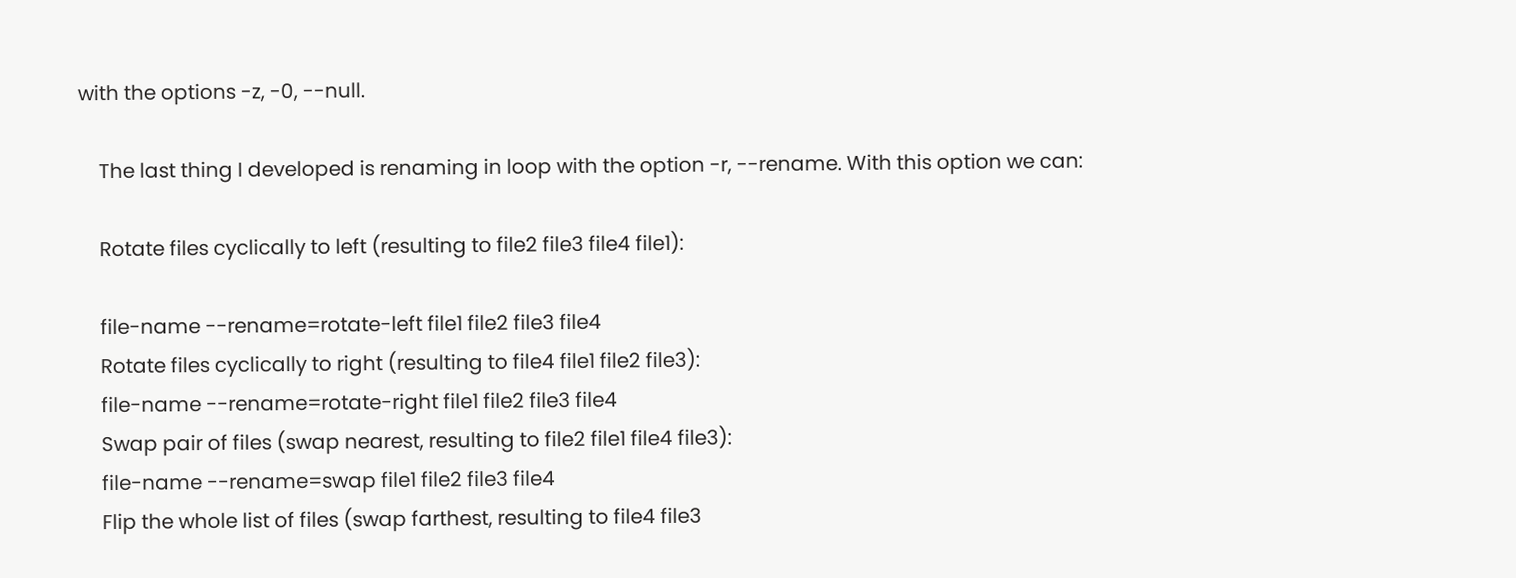with the options -z, -0, --null.

    The last thing I developed is renaming in loop with the option -r, --rename. With this option we can:

    Rotate files cyclically to left (resulting to file2 file3 file4 file1):

    file-name --rename=rotate-left file1 file2 file3 file4
    Rotate files cyclically to right (resulting to file4 file1 file2 file3):
    file-name --rename=rotate-right file1 file2 file3 file4
    Swap pair of files (swap nearest, resulting to file2 file1 file4 file3):
    file-name --rename=swap file1 file2 file3 file4
    Flip the whole list of files (swap farthest, resulting to file4 file3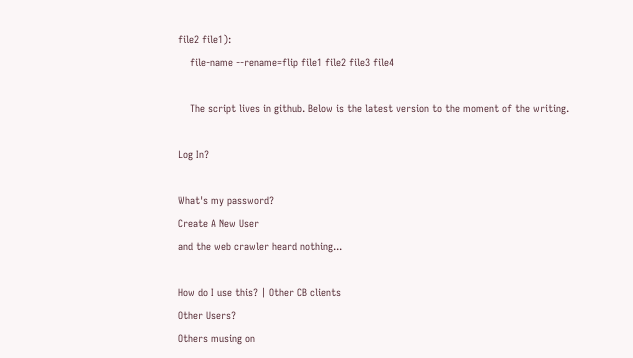file2 file1):
    file-name --rename=flip file1 file2 file3 file4

    The script lives in github. Below is the latest version to the moment of the writing.

Log In?

What's my password?
Create A New User
and the web crawler heard nothing...

How do I use this? | Other CB clients
Other Users?
Others musing on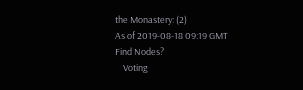the Monastery: (2)
As of 2019-08-18 09:19 GMT
Find Nodes?
    Voting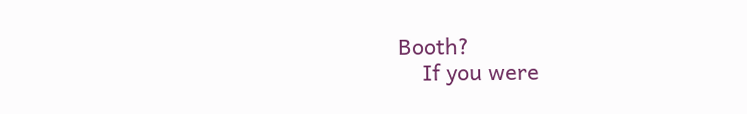Booth?
    If you were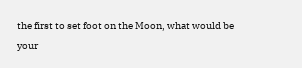the first to set foot on the Moon, what would be your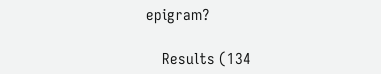epigram?

    Results (134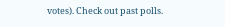votes). Check out past polls.